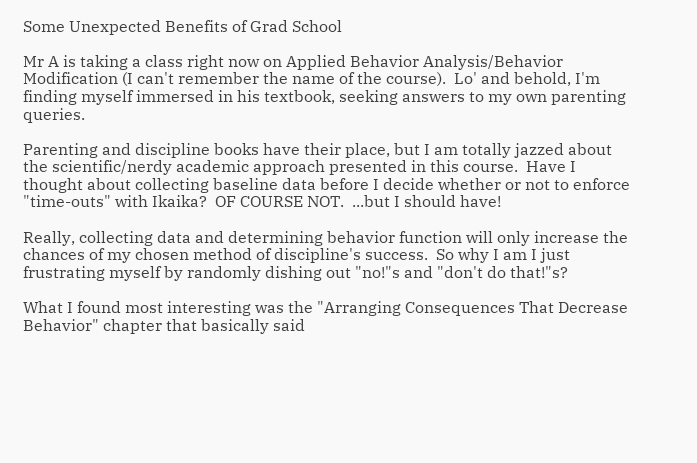Some Unexpected Benefits of Grad School

Mr A is taking a class right now on Applied Behavior Analysis/Behavior Modification (I can't remember the name of the course).  Lo' and behold, I'm finding myself immersed in his textbook, seeking answers to my own parenting queries.

Parenting and discipline books have their place, but I am totally jazzed about the scientific/nerdy academic approach presented in this course.  Have I thought about collecting baseline data before I decide whether or not to enforce "time-outs" with Ikaika?  OF COURSE NOT.  ...but I should have!

Really, collecting data and determining behavior function will only increase the chances of my chosen method of discipline's success.  So why I am I just frustrating myself by randomly dishing out "no!"s and "don't do that!"s?

What I found most interesting was the "Arranging Consequences That Decrease Behavior" chapter that basically said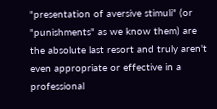"presentation of aversive stimuli" (or "punishments" as we know them) are the absolute last resort and truly aren't even appropriate or effective in a professional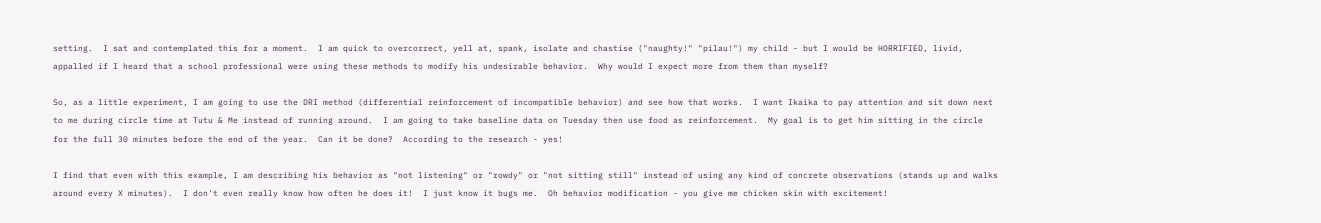setting.  I sat and contemplated this for a moment.  I am quick to overcorrect, yell at, spank, isolate and chastise ("naughty!" "pilau!") my child - but I would be HORRIFIED, livid, appalled if I heard that a school professional were using these methods to modify his undesirable behavior.  Why would I expect more from them than myself?

So, as a little experiment, I am going to use the DRI method (differential reinforcement of incompatible behavior) and see how that works.  I want Ikaika to pay attention and sit down next to me during circle time at Tutu & Me instead of running around.  I am going to take baseline data on Tuesday then use food as reinforcement.  My goal is to get him sitting in the circle for the full 30 minutes before the end of the year.  Can it be done?  According to the research - yes!

I find that even with this example, I am describing his behavior as "not listening" or "rowdy" or "not sitting still" instead of using any kind of concrete observations (stands up and walks around every X minutes).  I don't even really know how often he does it!  I just know it bugs me.  Oh behavior modification - you give me chicken skin with excitement!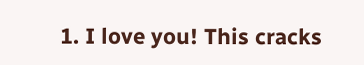1. I love you! This cracks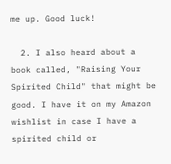me up. Good luck!

  2. I also heard about a book called, "Raising Your Spirited Child" that might be good. I have it on my Amazon wishlist in case I have a spirited child or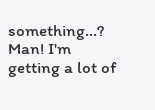something...? Man! I'm getting a lot of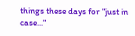things these days for "just in case..."